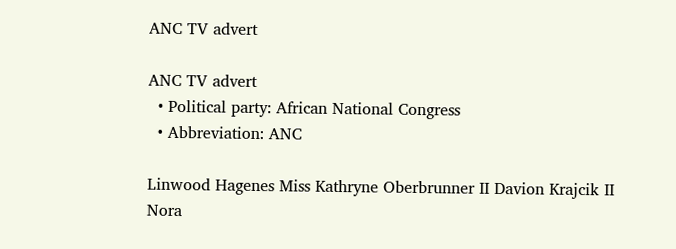ANC TV advert

ANC TV advert
  • Political party: African National Congress
  • Abbreviation: ANC

Linwood Hagenes Miss Kathryne Oberbrunner II Davion Krajcik II Nora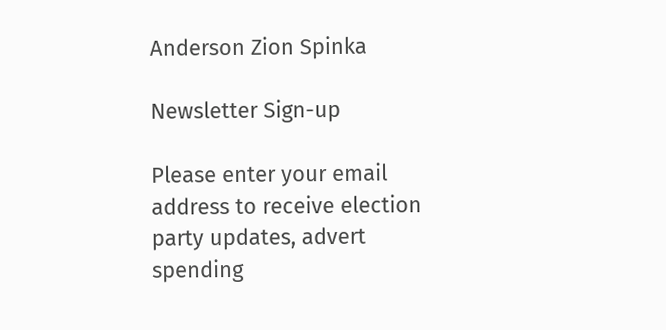Anderson Zion Spinka

Newsletter Sign-up

Please enter your email address to receive election party updates, advert spending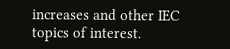increases and other IEC topics of interest.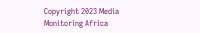Copyright 2023 Media Monitoring Africa